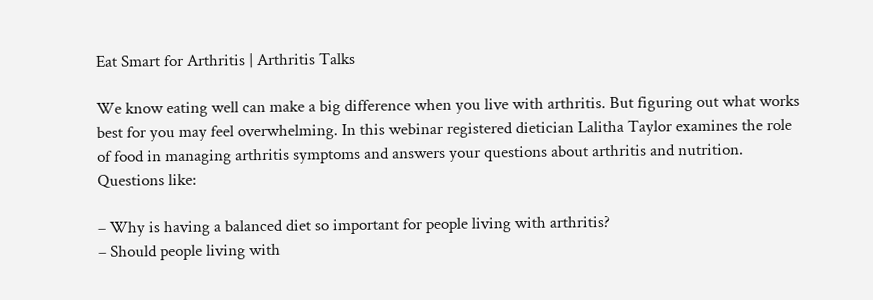Eat Smart for Arthritis | Arthritis Talks

We know eating well can make a big difference when you live with arthritis. But figuring out what works best for you may feel overwhelming. In this webinar registered dietician Lalitha Taylor examines the role of food in managing arthritis symptoms and answers your questions about arthritis and nutrition. Questions like:

– Why is having a balanced diet so important for people living with arthritis?
– Should people living with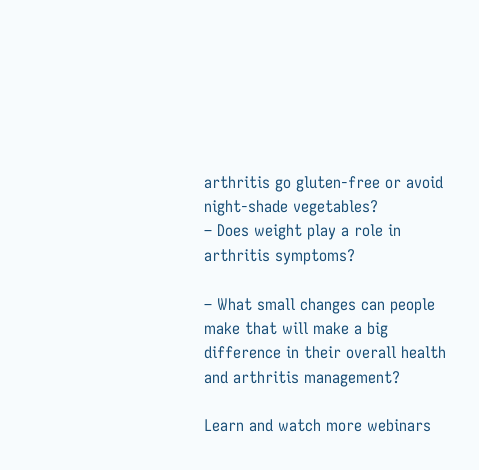arthritis go gluten-free or avoid night-shade vegetables?
– Does weight play a role in arthritis symptoms?

– What small changes can people make that will make a big difference in their overall health and arthritis management?

Learn and watch more webinars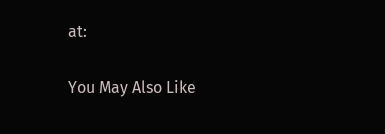at:

You May Also Like